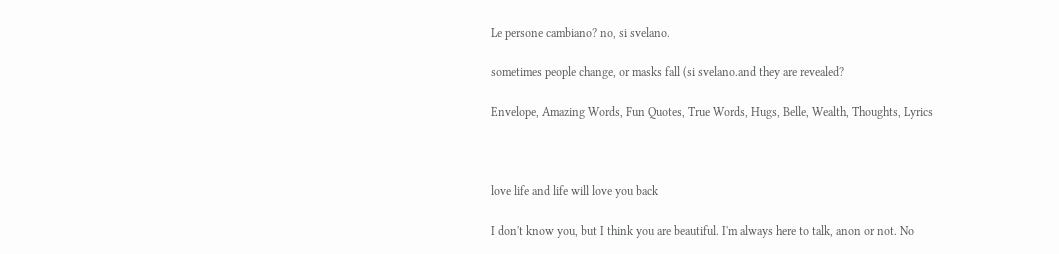Le persone cambiano? no, si svelano.

sometimes people change, or masks fall (si svelano.and they are revealed?

Envelope, Amazing Words, Fun Quotes, True Words, Hugs, Belle, Wealth, Thoughts, Lyrics



love life and life will love you back

I don't know you, but I think you are beautiful. I'm always here to talk, anon or not. No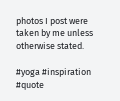photos I post were taken by me unless otherwise stated.

#yoga #inspiration #quote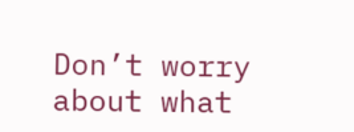Don’t worry about what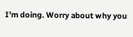I’m doing. Worry about why you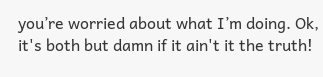you’re worried about what I’m doing. Ok, it's both but damn if it ain't it the truth!